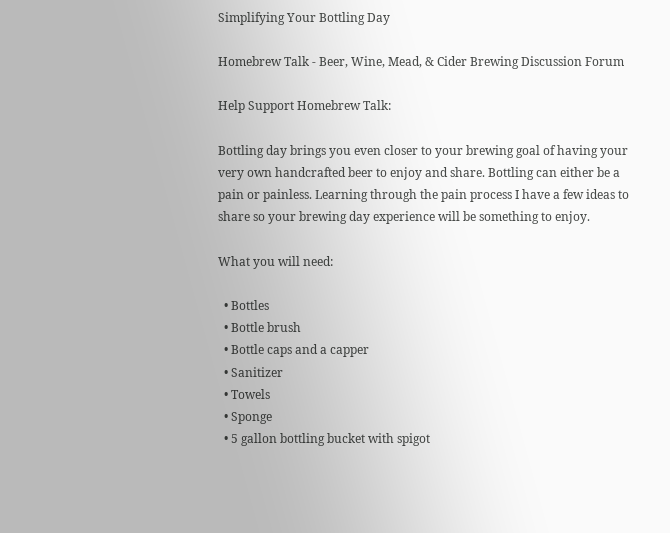Simplifying Your Bottling Day

Homebrew Talk - Beer, Wine, Mead, & Cider Brewing Discussion Forum

Help Support Homebrew Talk:

Bottling day brings you even closer to your brewing goal of having your very own handcrafted beer to enjoy and share. Bottling can either be a pain or painless. Learning through the pain process I have a few ideas to share so your brewing day experience will be something to enjoy.

What you will need:

  • Bottles
  • Bottle brush
  • Bottle caps and a capper
  • Sanitizer
  • Towels
  • Sponge
  • 5 gallon bottling bucket with spigot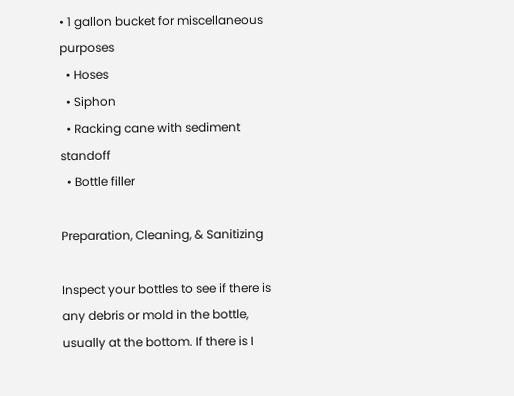• 1 gallon bucket for miscellaneous purposes
  • Hoses
  • Siphon
  • Racking cane with sediment standoff
  • Bottle filler

Preparation, Cleaning, & Sanitizing

Inspect your bottles to see if there is any debris or mold in the bottle, usually at the bottom. If there is I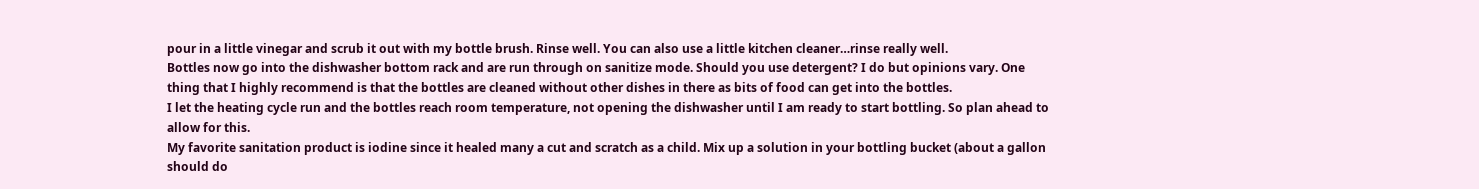pour in a little vinegar and scrub it out with my bottle brush. Rinse well. You can also use a little kitchen cleaner…rinse really well.
Bottles now go into the dishwasher bottom rack and are run through on sanitize mode. Should you use detergent? I do but opinions vary. One thing that I highly recommend is that the bottles are cleaned without other dishes in there as bits of food can get into the bottles.
I let the heating cycle run and the bottles reach room temperature, not opening the dishwasher until I am ready to start bottling. So plan ahead to allow for this.
My favorite sanitation product is iodine since it healed many a cut and scratch as a child. Mix up a solution in your bottling bucket (about a gallon should do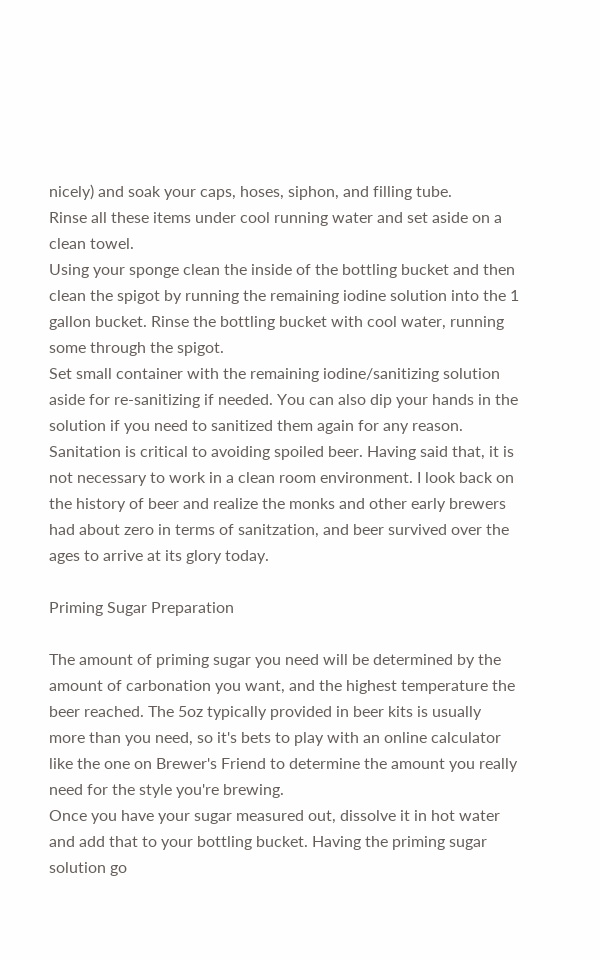nicely) and soak your caps, hoses, siphon, and filling tube.
Rinse all these items under cool running water and set aside on a clean towel.
Using your sponge clean the inside of the bottling bucket and then clean the spigot by running the remaining iodine solution into the 1 gallon bucket. Rinse the bottling bucket with cool water, running some through the spigot.
Set small container with the remaining iodine/sanitizing solution aside for re-sanitizing if needed. You can also dip your hands in the solution if you need to sanitized them again for any reason.
Sanitation is critical to avoiding spoiled beer. Having said that, it is not necessary to work in a clean room environment. I look back on the history of beer and realize the monks and other early brewers had about zero in terms of sanitzation, and beer survived over the ages to arrive at its glory today.

Priming Sugar Preparation

The amount of priming sugar you need will be determined by the amount of carbonation you want, and the highest temperature the beer reached. The 5oz typically provided in beer kits is usually more than you need, so it's bets to play with an online calculator like the one on Brewer's Friend to determine the amount you really need for the style you're brewing.
Once you have your sugar measured out, dissolve it in hot water and add that to your bottling bucket. Having the priming sugar solution go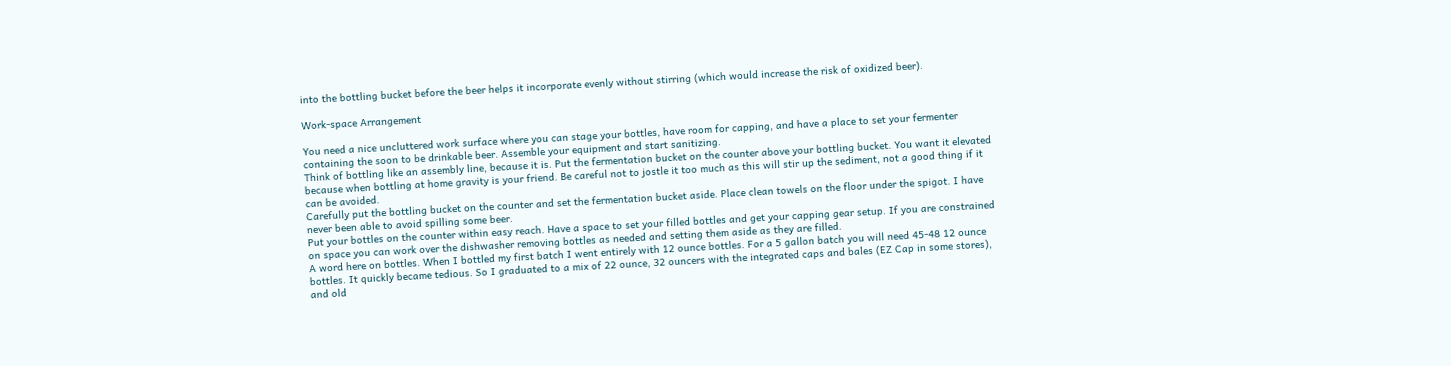into the bottling bucket before the beer helps it incorporate evenly without stirring (which would increase the risk of oxidized beer).

Work-space Arrangement

You need a nice uncluttered work surface where you can stage your bottles, have room for capping, and have a place to set your fermenter containing the soon to be drinkable beer. Assemble your equipment and start sanitizing.
Think of bottling like an assembly line, because it is. Put the fermentation bucket on the counter above your bottling bucket. You want it elevated because when bottling at home gravity is your friend. Be careful not to jostle it too much as this will stir up the sediment, not a good thing if it can be avoided.
Carefully put the bottling bucket on the counter and set the fermentation bucket aside. Place clean towels on the floor under the spigot. I have never been able to avoid spilling some beer.
Put your bottles on the counter within easy reach. Have a space to set your filled bottles and get your capping gear setup. If you are constrained on space you can work over the dishwasher removing bottles as needed and setting them aside as they are filled.
A word here on bottles. When I bottled my first batch I went entirely with 12 ounce bottles. For a 5 gallon batch you will need 45-48 12 ounce bottles. It quickly became tedious. So I graduated to a mix of 22 ounce, 32 ouncers with the integrated caps and bales (EZ Cap in some stores), and old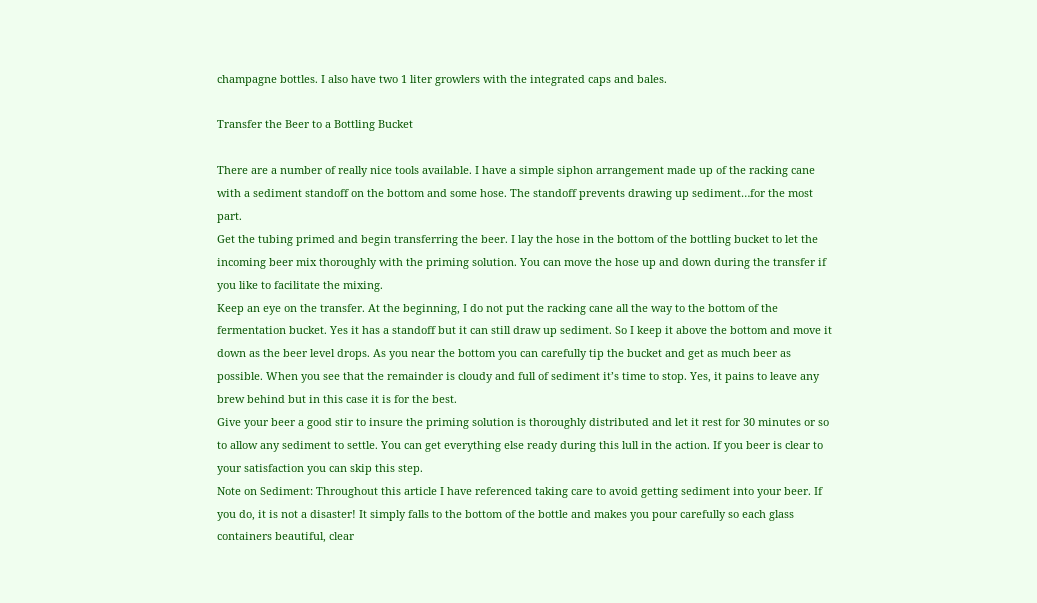champagne bottles. I also have two 1 liter growlers with the integrated caps and bales.

Transfer the Beer to a Bottling Bucket

There are a number of really nice tools available. I have a simple siphon arrangement made up of the racking cane with a sediment standoff on the bottom and some hose. The standoff prevents drawing up sediment…for the most part.
Get the tubing primed and begin transferring the beer. I lay the hose in the bottom of the bottling bucket to let the incoming beer mix thoroughly with the priming solution. You can move the hose up and down during the transfer if you like to facilitate the mixing.
Keep an eye on the transfer. At the beginning, I do not put the racking cane all the way to the bottom of the fermentation bucket. Yes it has a standoff but it can still draw up sediment. So I keep it above the bottom and move it down as the beer level drops. As you near the bottom you can carefully tip the bucket and get as much beer as possible. When you see that the remainder is cloudy and full of sediment it’s time to stop. Yes, it pains to leave any brew behind but in this case it is for the best.
Give your beer a good stir to insure the priming solution is thoroughly distributed and let it rest for 30 minutes or so to allow any sediment to settle. You can get everything else ready during this lull in the action. If you beer is clear to your satisfaction you can skip this step.
Note on Sediment: Throughout this article I have referenced taking care to avoid getting sediment into your beer. If you do, it is not a disaster! It simply falls to the bottom of the bottle and makes you pour carefully so each glass containers beautiful, clear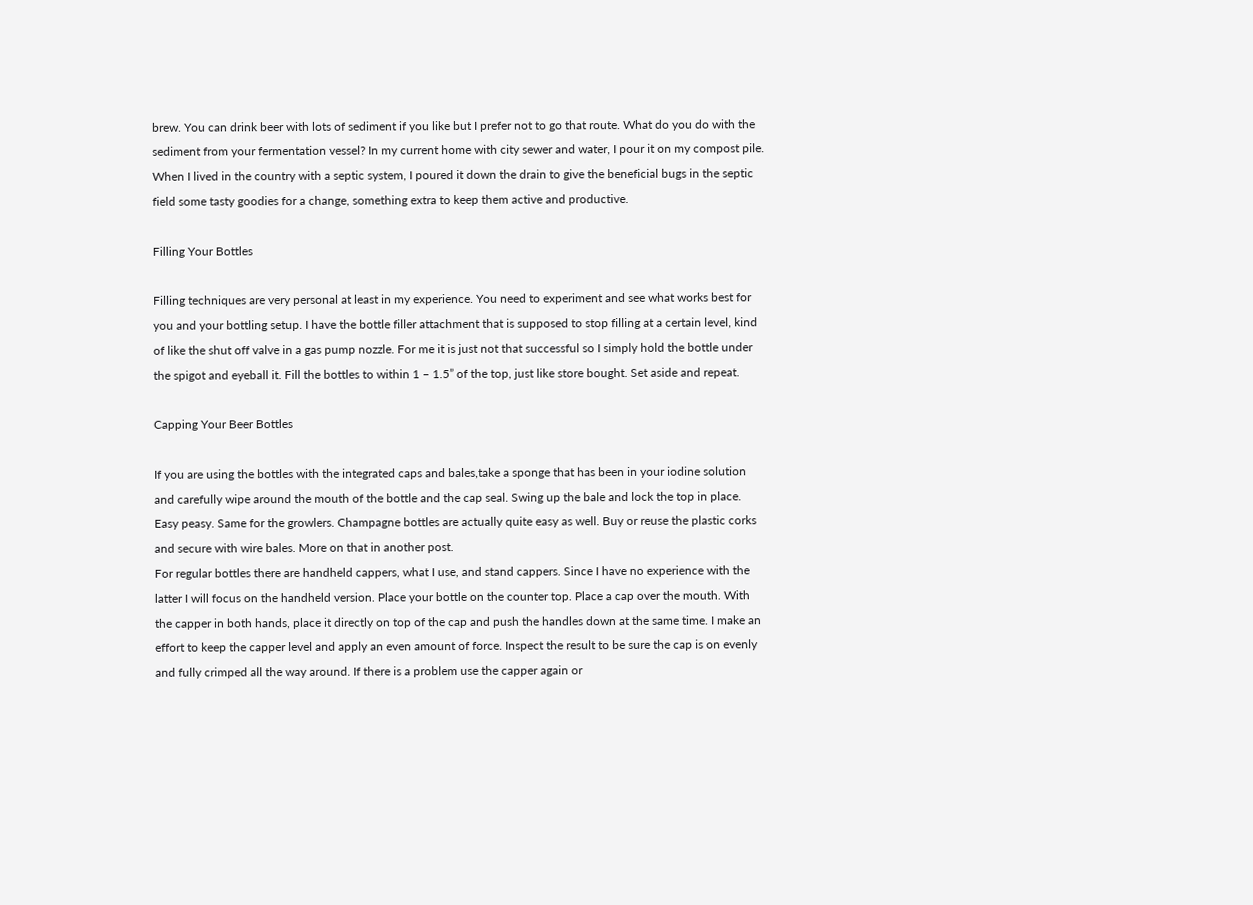brew. You can drink beer with lots of sediment if you like but I prefer not to go that route. What do you do with the sediment from your fermentation vessel? In my current home with city sewer and water, I pour it on my compost pile. When I lived in the country with a septic system, I poured it down the drain to give the beneficial bugs in the septic field some tasty goodies for a change, something extra to keep them active and productive.

Filling Your Bottles

Filling techniques are very personal at least in my experience. You need to experiment and see what works best for you and your bottling setup. I have the bottle filler attachment that is supposed to stop filling at a certain level, kind of like the shut off valve in a gas pump nozzle. For me it is just not that successful so I simply hold the bottle under the spigot and eyeball it. Fill the bottles to within 1 – 1.5” of the top, just like store bought. Set aside and repeat.

Capping Your Beer Bottles

If you are using the bottles with the integrated caps and bales,take a sponge that has been in your iodine solution and carefully wipe around the mouth of the bottle and the cap seal. Swing up the bale and lock the top in place. Easy peasy. Same for the growlers. Champagne bottles are actually quite easy as well. Buy or reuse the plastic corks and secure with wire bales. More on that in another post.
For regular bottles there are handheld cappers, what I use, and stand cappers. Since I have no experience with the latter I will focus on the handheld version. Place your bottle on the counter top. Place a cap over the mouth. With the capper in both hands, place it directly on top of the cap and push the handles down at the same time. I make an effort to keep the capper level and apply an even amount of force. Inspect the result to be sure the cap is on evenly and fully crimped all the way around. If there is a problem use the capper again or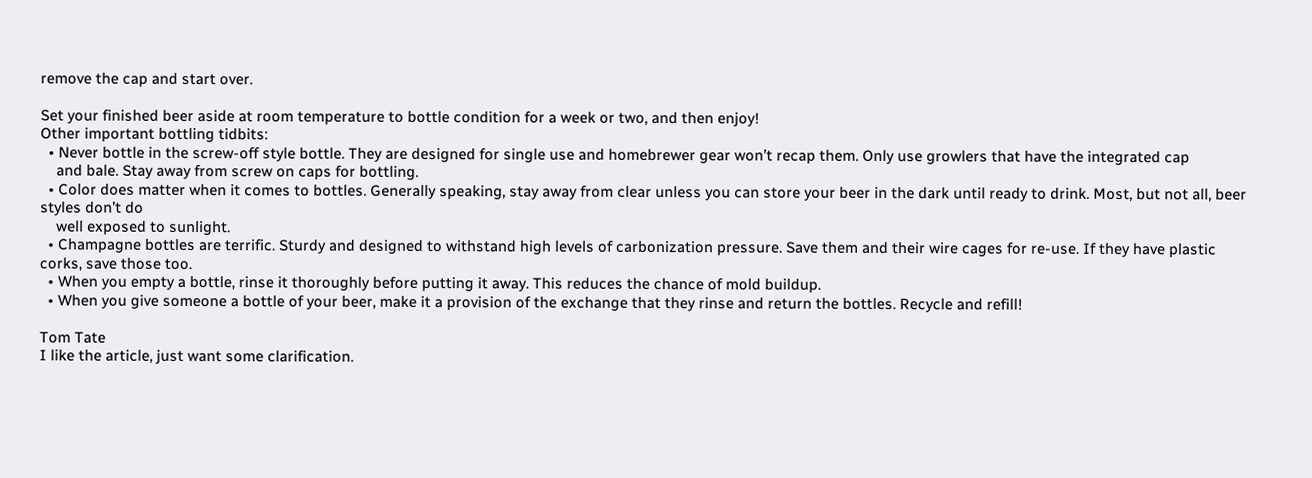remove the cap and start over.

Set your finished beer aside at room temperature to bottle condition for a week or two, and then enjoy!
Other important bottling tidbits:
  • Never bottle in the screw-off style bottle. They are designed for single use and homebrewer gear won’t recap them. Only use growlers that have the integrated cap
    and bale. Stay away from screw on caps for bottling.
  • Color does matter when it comes to bottles. Generally speaking, stay away from clear unless you can store your beer in the dark until ready to drink. Most, but not all, beer styles don’t do
    well exposed to sunlight.
  • Champagne bottles are terrific. Sturdy and designed to withstand high levels of carbonization pressure. Save them and their wire cages for re-use. If they have plastic corks, save those too.
  • When you empty a bottle, rinse it thoroughly before putting it away. This reduces the chance of mold buildup.
  • When you give someone a bottle of your beer, make it a provision of the exchange that they rinse and return the bottles. Recycle and refill!

Tom Tate
I like the article, just want some clarification.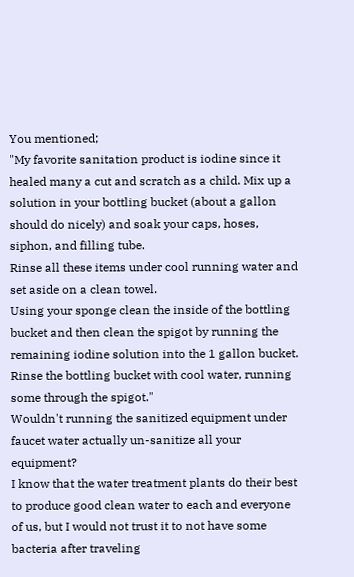You mentioned;
"My favorite sanitation product is iodine since it healed many a cut and scratch as a child. Mix up a solution in your bottling bucket (about a gallon should do nicely) and soak your caps, hoses, siphon, and filling tube.
Rinse all these items under cool running water and set aside on a clean towel.
Using your sponge clean the inside of the bottling bucket and then clean the spigot by running the remaining iodine solution into the 1 gallon bucket. Rinse the bottling bucket with cool water, running some through the spigot."
Wouldn't running the sanitized equipment under faucet water actually un-sanitize all your equipment?
I know that the water treatment plants do their best to produce good clean water to each and everyone of us, but I would not trust it to not have some bacteria after traveling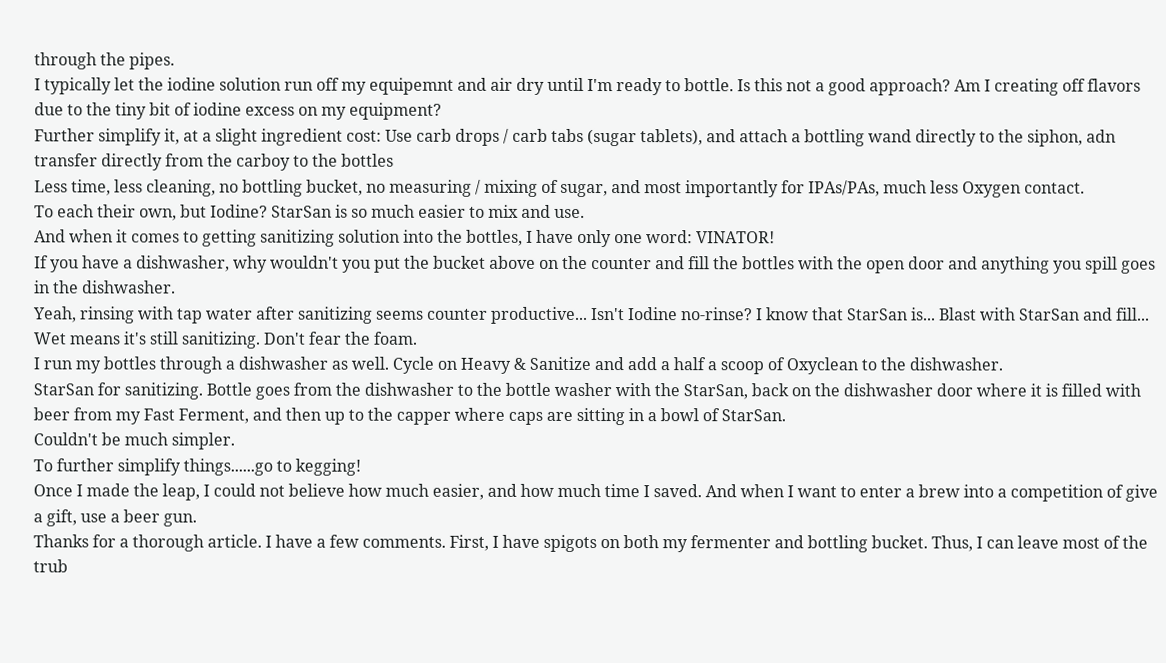through the pipes.
I typically let the iodine solution run off my equipemnt and air dry until I'm ready to bottle. Is this not a good approach? Am I creating off flavors due to the tiny bit of iodine excess on my equipment?
Further simplify it, at a slight ingredient cost: Use carb drops / carb tabs (sugar tablets), and attach a bottling wand directly to the siphon, adn transfer directly from the carboy to the bottles
Less time, less cleaning, no bottling bucket, no measuring / mixing of sugar, and most importantly for IPAs/PAs, much less Oxygen contact.
To each their own, but Iodine? StarSan is so much easier to mix and use.
And when it comes to getting sanitizing solution into the bottles, I have only one word: VINATOR!
If you have a dishwasher, why wouldn't you put the bucket above on the counter and fill the bottles with the open door and anything you spill goes in the dishwasher.
Yeah, rinsing with tap water after sanitizing seems counter productive... Isn't Iodine no-rinse? I know that StarSan is... Blast with StarSan and fill... Wet means it's still sanitizing. Don't fear the foam.
I run my bottles through a dishwasher as well. Cycle on Heavy & Sanitize and add a half a scoop of Oxyclean to the dishwasher.
StarSan for sanitizing. Bottle goes from the dishwasher to the bottle washer with the StarSan, back on the dishwasher door where it is filled with beer from my Fast Ferment, and then up to the capper where caps are sitting in a bowl of StarSan.
Couldn't be much simpler.
To further simplify things......go to kegging!
Once I made the leap, I could not believe how much easier, and how much time I saved. And when I want to enter a brew into a competition of give a gift, use a beer gun.
Thanks for a thorough article. I have a few comments. First, I have spigots on both my fermenter and bottling bucket. Thus, I can leave most of the trub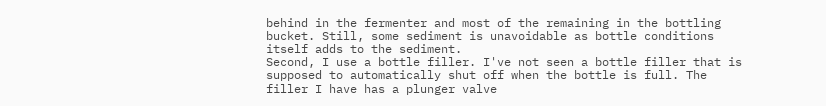behind in the fermenter and most of the remaining in the bottling bucket. Still, some sediment is unavoidable as bottle conditions itself adds to the sediment.
Second, I use a bottle filler. I've not seen a bottle filler that is supposed to automatically shut off when the bottle is full. The filler I have has a plunger valve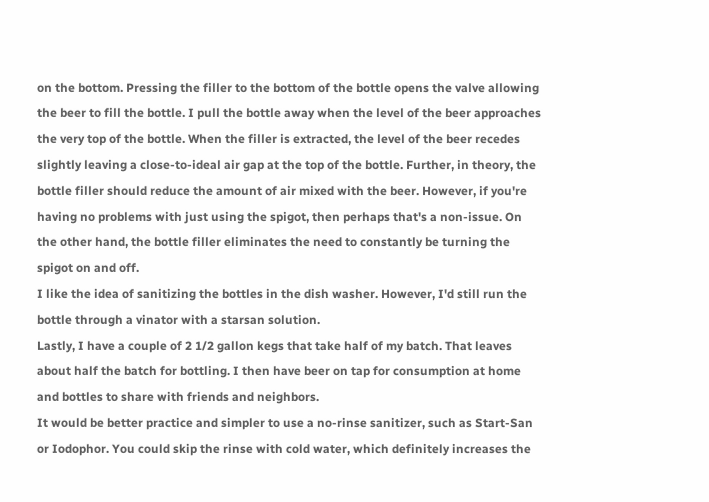on the bottom. Pressing the filler to the bottom of the bottle opens the valve allowing the beer to fill the bottle. I pull the bottle away when the level of the beer approaches the very top of the bottle. When the filler is extracted, the level of the beer recedes slightly leaving a close-to-ideal air gap at the top of the bottle. Further, in theory, the bottle filler should reduce the amount of air mixed with the beer. However, if you're having no problems with just using the spigot, then perhaps that's a non-issue. On the other hand, the bottle filler eliminates the need to constantly be turning the spigot on and off.
I like the idea of sanitizing the bottles in the dish washer. However, I'd still run the bottle through a vinator with a starsan solution.
Lastly, I have a couple of 2 1/2 gallon kegs that take half of my batch. That leaves about half the batch for bottling. I then have beer on tap for consumption at home and bottles to share with friends and neighbors.
It would be better practice and simpler to use a no-rinse sanitizer, such as Start-San or Iodophor. You could skip the rinse with cold water, which definitely increases the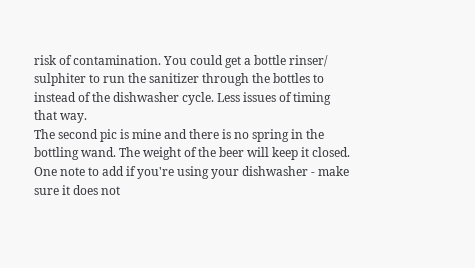risk of contamination. You could get a bottle rinser/ sulphiter to run the sanitizer through the bottles to instead of the dishwasher cycle. Less issues of timing that way.
The second pic is mine and there is no spring in the bottling wand. The weight of the beer will keep it closed.
One note to add if you're using your dishwasher - make sure it does not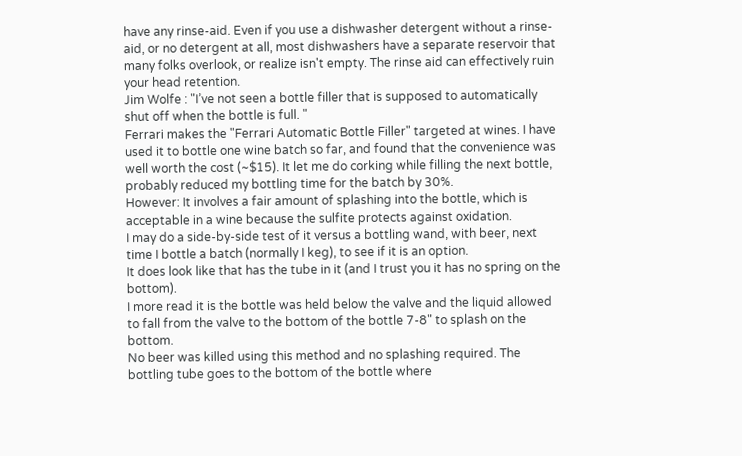have any rinse-aid. Even if you use a dishwasher detergent without a rinse-aid, or no detergent at all, most dishwashers have a separate reservoir that many folks overlook, or realize isn't empty. The rinse aid can effectively ruin your head retention.
Jim Wolfe : "I’ve not seen a bottle filler that is supposed to automatically shut off when the bottle is full. "
Ferrari makes the "Ferrari Automatic Bottle Filler" targeted at wines. I have used it to bottle one wine batch so far, and found that the convenience was well worth the cost (~$15). It let me do corking while filling the next bottle, probably reduced my bottling time for the batch by 30%.
However: It involves a fair amount of splashing into the bottle, which is acceptable in a wine because the sulfite protects against oxidation.
I may do a side-by-side test of it versus a bottling wand, with beer, next time I bottle a batch (normally I keg), to see if it is an option.
It does look like that has the tube in it (and I trust you it has no spring on the bottom).
I more read it is the bottle was held below the valve and the liquid allowed to fall from the valve to the bottom of the bottle 7-8" to splash on the bottom.
No beer was killed using this method and no splashing required. The bottling tube goes to the bottom of the bottle where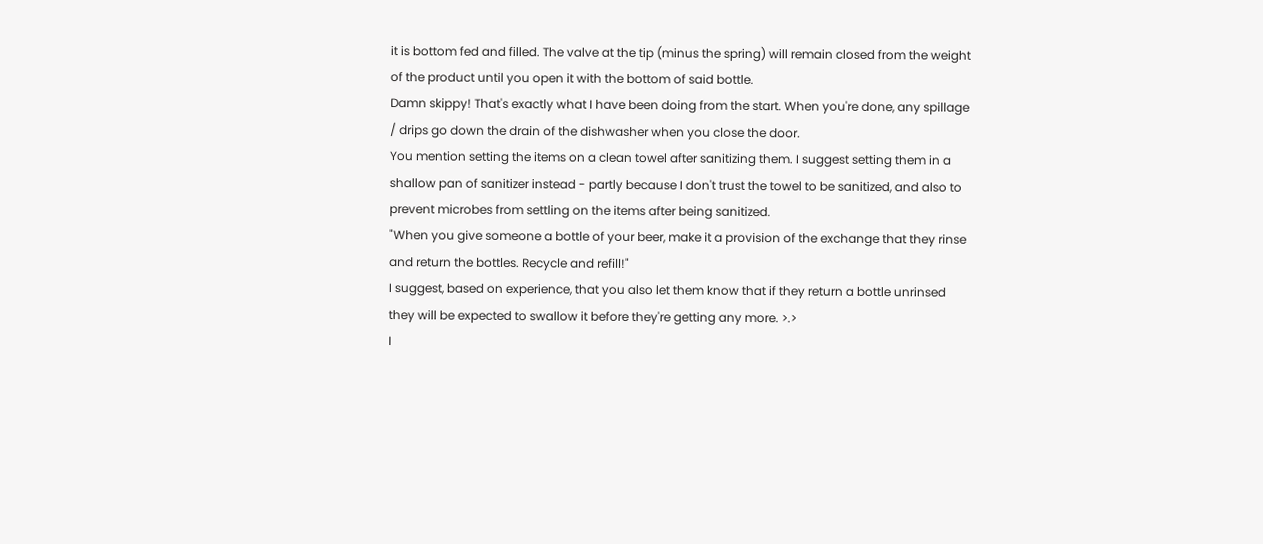it is bottom fed and filled. The valve at the tip (minus the spring) will remain closed from the weight of the product until you open it with the bottom of said bottle.
Damn skippy! That's exactly what I have been doing from the start. When you're done, any spillage / drips go down the drain of the dishwasher when you close the door.
You mention setting the items on a clean towel after sanitizing them. I suggest setting them in a shallow pan of sanitizer instead - partly because I don't trust the towel to be sanitized, and also to prevent microbes from settling on the items after being sanitized.
"When you give someone a bottle of your beer, make it a provision of the exchange that they rinse and return the bottles. Recycle and refill!"
I suggest, based on experience, that you also let them know that if they return a bottle unrinsed they will be expected to swallow it before they're getting any more. >.>
I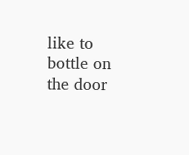like to bottle on the door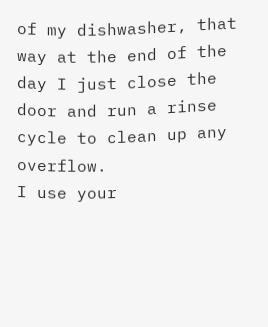of my dishwasher, that way at the end of the day I just close the door and run a rinse cycle to clean up any overflow.
I use your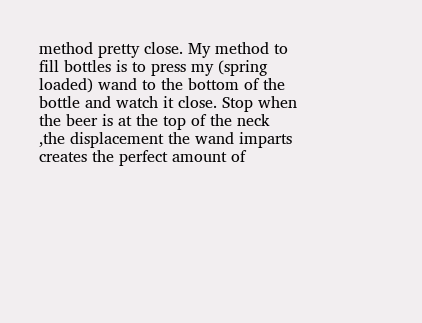method pretty close. My method to fill bottles is to press my (spring loaded) wand to the bottom of the bottle and watch it close. Stop when the beer is at the top of the neck ,the displacement the wand imparts creates the perfect amount of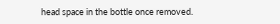head space in the bottle once removed.